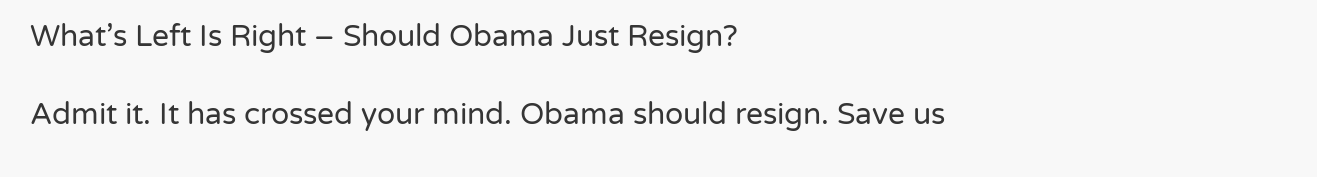What’s Left Is Right – Should Obama Just Resign?

Admit it. It has crossed your mind. Obama should resign. Save us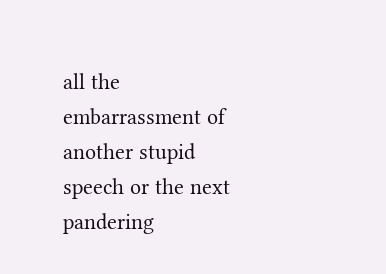all the embarrassment of another stupid speech or the next pandering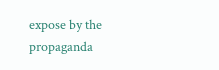expose by the propaganda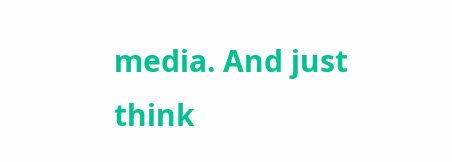media. And just think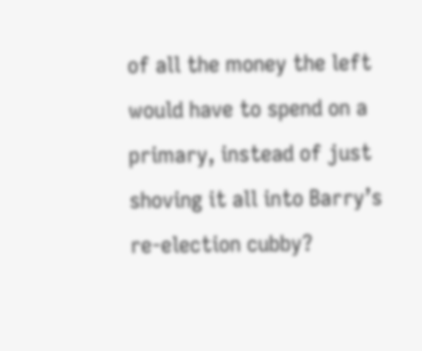of all the money the left would have to spend on a primary, instead of just shoving it all into Barry’s re-election cubby?